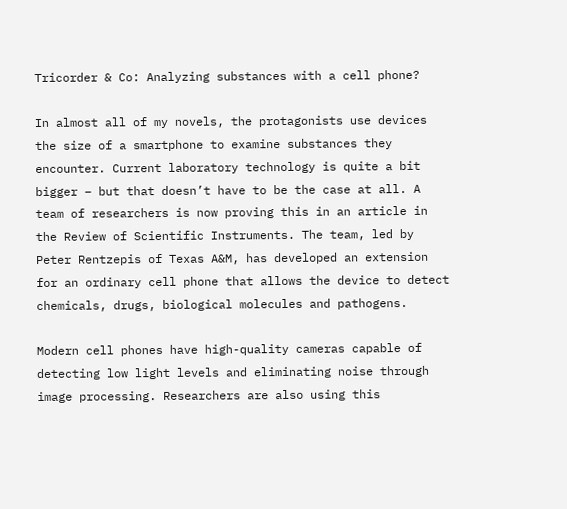Tricorder & Co: Analyzing substances with a cell phone?

In almost all of my novels, the protagonists use devices the size of a smartphone to examine substances they encounter. Current laboratory technology is quite a bit bigger – but that doesn’t have to be the case at all. A team of researchers is now proving this in an article in the Review of Scientific Instruments. The team, led by Peter Rentzepis of Texas A&M, has developed an extension for an ordinary cell phone that allows the device to detect chemicals, drugs, biological molecules and pathogens.

Modern cell phones have high-quality cameras capable of detecting low light levels and eliminating noise through image processing. Researchers are also using this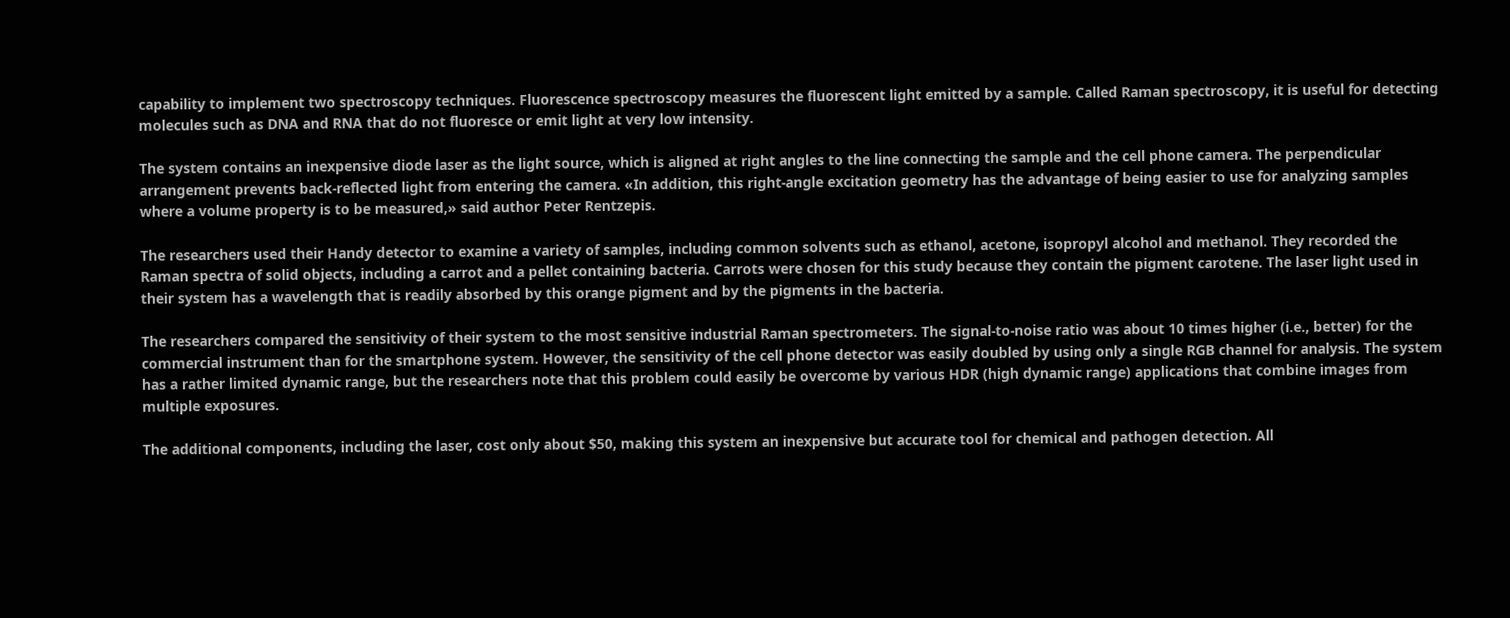capability to implement two spectroscopy techniques. Fluorescence spectroscopy measures the fluorescent light emitted by a sample. Called Raman spectroscopy, it is useful for detecting molecules such as DNA and RNA that do not fluoresce or emit light at very low intensity.

The system contains an inexpensive diode laser as the light source, which is aligned at right angles to the line connecting the sample and the cell phone camera. The perpendicular arrangement prevents back-reflected light from entering the camera. «In addition, this right-angle excitation geometry has the advantage of being easier to use for analyzing samples where a volume property is to be measured,» said author Peter Rentzepis.

The researchers used their Handy detector to examine a variety of samples, including common solvents such as ethanol, acetone, isopropyl alcohol and methanol. They recorded the Raman spectra of solid objects, including a carrot and a pellet containing bacteria. Carrots were chosen for this study because they contain the pigment carotene. The laser light used in their system has a wavelength that is readily absorbed by this orange pigment and by the pigments in the bacteria.

The researchers compared the sensitivity of their system to the most sensitive industrial Raman spectrometers. The signal-to-noise ratio was about 10 times higher (i.e., better) for the commercial instrument than for the smartphone system. However, the sensitivity of the cell phone detector was easily doubled by using only a single RGB channel for analysis. The system has a rather limited dynamic range, but the researchers note that this problem could easily be overcome by various HDR (high dynamic range) applications that combine images from multiple exposures.

The additional components, including the laser, cost only about $50, making this system an inexpensive but accurate tool for chemical and pathogen detection. All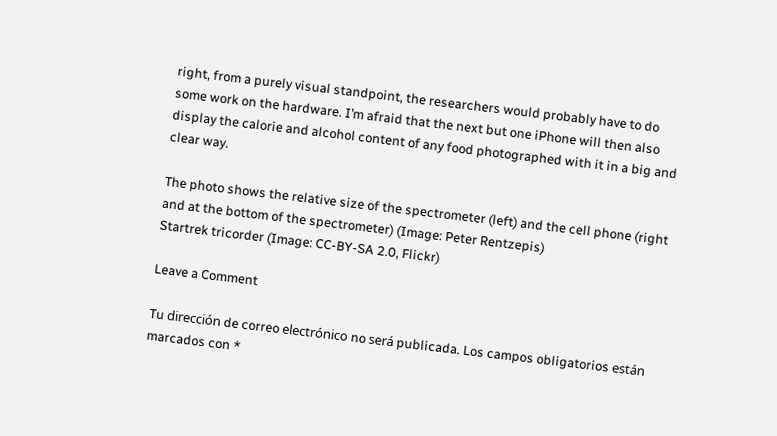right, from a purely visual standpoint, the researchers would probably have to do some work on the hardware. I’m afraid that the next but one iPhone will then also display the calorie and alcohol content of any food photographed with it in a big and clear way.

The photo shows the relative size of the spectrometer (left) and the cell phone (right and at the bottom of the spectrometer) (Image: Peter Rentzepis)
Startrek tricorder (Image: CC-BY-SA 2.0, Flickr)

Leave a Comment

Tu dirección de correo electrónico no será publicada. Los campos obligatorios están marcados con *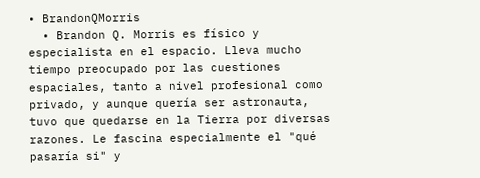• BrandonQMorris
  • Brandon Q. Morris es físico y especialista en el espacio. Lleva mucho tiempo preocupado por las cuestiones espaciales, tanto a nivel profesional como privado, y aunque quería ser astronauta, tuvo que quedarse en la Tierra por diversas razones. Le fascina especialmente el "qué pasaría si" y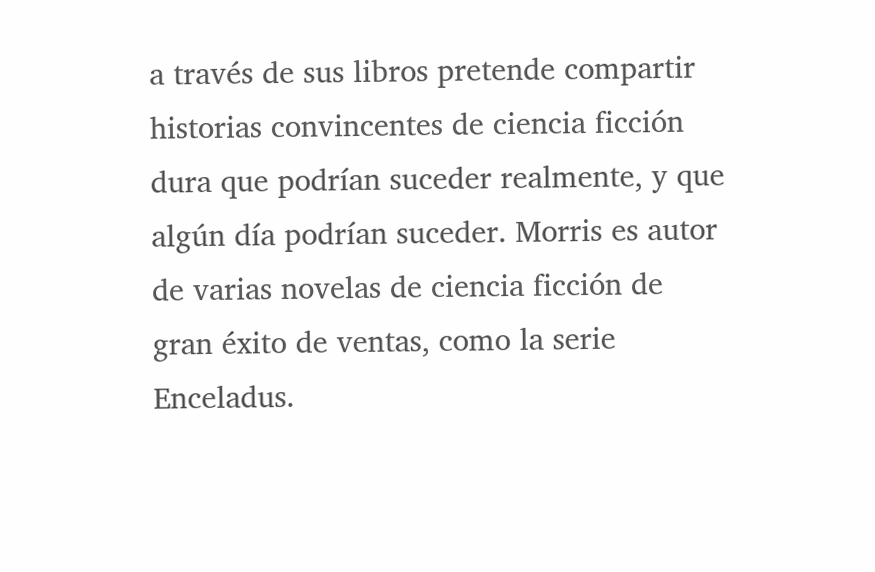a través de sus libros pretende compartir historias convincentes de ciencia ficción dura que podrían suceder realmente, y que algún día podrían suceder. Morris es autor de varias novelas de ciencia ficción de gran éxito de ventas, como la serie Enceladus.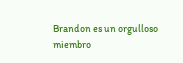Brandon es un orgulloso miembro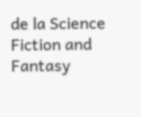de la Science Fiction and Fantasy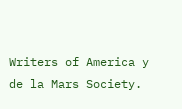Writers of America y de la Mars Society.